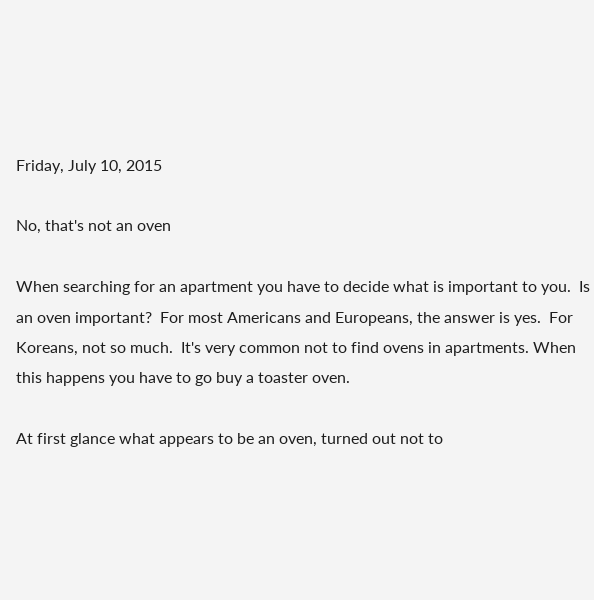Friday, July 10, 2015

No, that's not an oven

When searching for an apartment you have to decide what is important to you.  Is an oven important?  For most Americans and Europeans, the answer is yes.  For Koreans, not so much.  It's very common not to find ovens in apartments. When this happens you have to go buy a toaster oven.

At first glance what appears to be an oven, turned out not to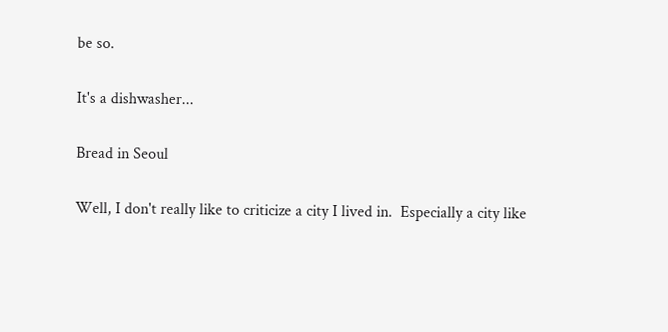be so.

It's a dishwasher...

Bread in Seoul

Well, I don't really like to criticize a city I lived in.  Especially a city like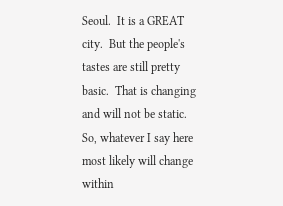Seoul.  It is a GREAT city.  But the people's tastes are still pretty basic.  That is changing and will not be static.  So, whatever I say here most likely will change within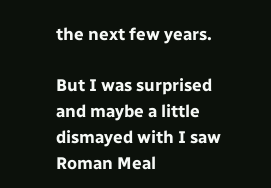the next few years.

But I was surprised and maybe a little dismayed with I saw Roman Meal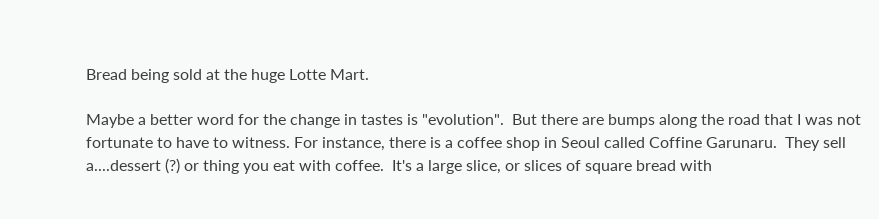Bread being sold at the huge Lotte Mart.

Maybe a better word for the change in tastes is "evolution".  But there are bumps along the road that I was not fortunate to have to witness. For instance, there is a coffee shop in Seoul called Coffine Garunaru.  They sell a....dessert (?) or thing you eat with coffee.  It's a large slice, or slices of square bread with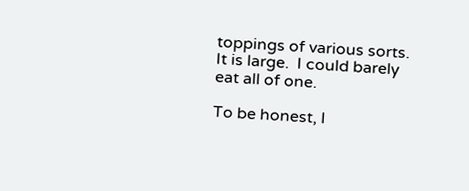toppings of various sorts.  It is large.  I could barely eat all of one.

To be honest, I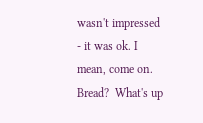wasn't impressed - it was ok. I mean, come on.  Bread?  What's up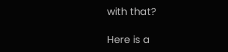with that?

Here is a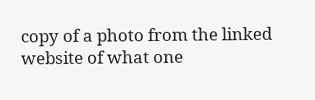copy of a photo from the linked website of what one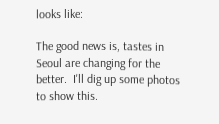looks like:

The good news is, tastes in Seoul are changing for the better.  I'll dig up some photos to show this.